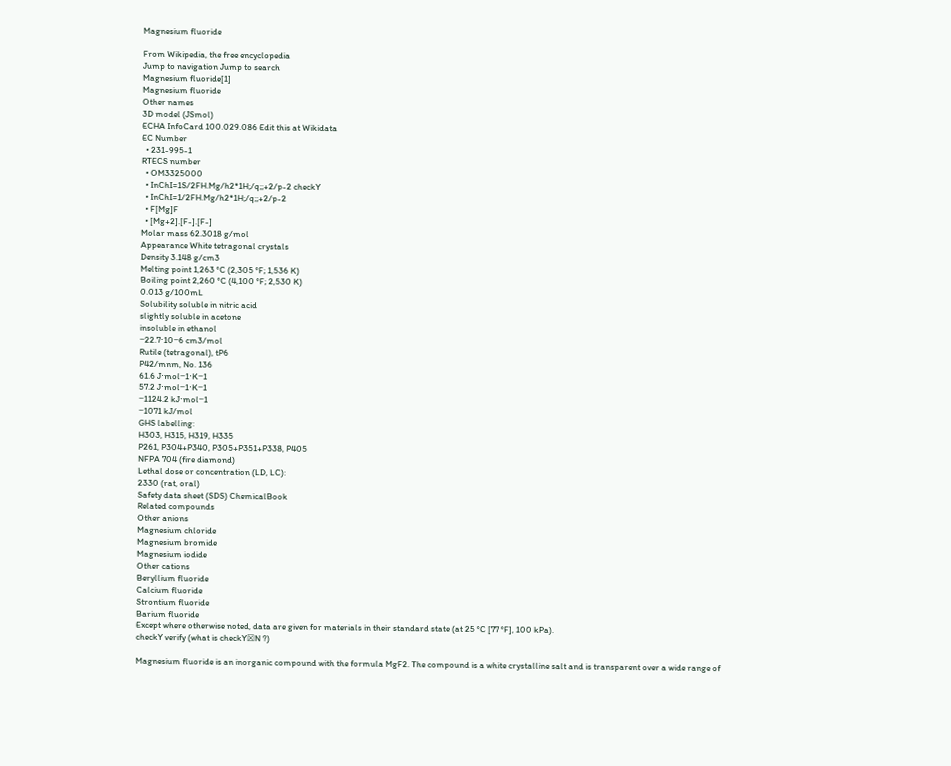Magnesium fluoride

From Wikipedia, the free encyclopedia
Jump to navigation Jump to search
Magnesium fluoride[1]
Magnesium fluoride
Other names
3D model (JSmol)
ECHA InfoCard 100.029.086 Edit this at Wikidata
EC Number
  • 231-995-1
RTECS number
  • OM3325000
  • InChI=1S/2FH.Mg/h2*1H;/q;;+2/p-2 checkY
  • InChI=1/2FH.Mg/h2*1H;/q;;+2/p-2
  • F[Mg]F
  • [Mg+2].[F-].[F-]
Molar mass 62.3018 g/mol
Appearance White tetragonal crystals
Density 3.148 g/cm3
Melting point 1,263 °C (2,305 °F; 1,536 K)
Boiling point 2,260 °C (4,100 °F; 2,530 K)
0.013 g/100mL
Solubility soluble in nitric acid
slightly soluble in acetone
insoluble in ethanol
−22.7⋅10−6 cm3/mol
Rutile (tetragonal), tP6
P42/mnm, No. 136
61.6 J⋅mol−1⋅K−1
57.2 J⋅mol−1⋅K−1
−1124.2 kJ⋅mol−1
−1071 kJ/mol
GHS labelling:
H303, H315, H319, H335
P261, P304+P340, P305+P351+P338, P405
NFPA 704 (fire diamond)
Lethal dose or concentration (LD, LC):
2330 (rat, oral)
Safety data sheet (SDS) ChemicalBook
Related compounds
Other anions
Magnesium chloride
Magnesium bromide
Magnesium iodide
Other cations
Beryllium fluoride
Calcium fluoride
Strontium fluoride
Barium fluoride
Except where otherwise noted, data are given for materials in their standard state (at 25 °C [77 °F], 100 kPa).
checkY verify (what is checkY☒N ?)

Magnesium fluoride is an inorganic compound with the formula MgF2. The compound is a white crystalline salt and is transparent over a wide range of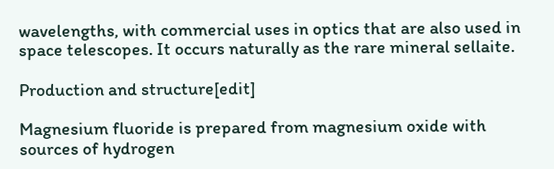wavelengths, with commercial uses in optics that are also used in space telescopes. It occurs naturally as the rare mineral sellaite.

Production and structure[edit]

Magnesium fluoride is prepared from magnesium oxide with sources of hydrogen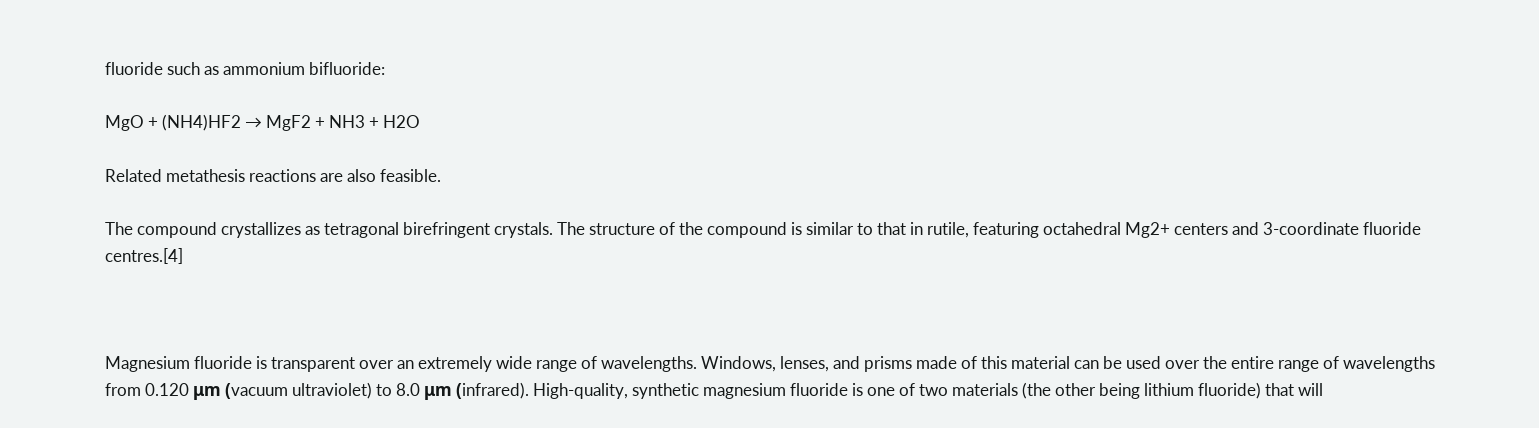fluoride such as ammonium bifluoride:

MgO + (NH4)HF2 → MgF2 + NH3 + H2O

Related metathesis reactions are also feasible.

The compound crystallizes as tetragonal birefringent crystals. The structure of the compound is similar to that in rutile, featuring octahedral Mg2+ centers and 3-coordinate fluoride centres.[4]



Magnesium fluoride is transparent over an extremely wide range of wavelengths. Windows, lenses, and prisms made of this material can be used over the entire range of wavelengths from 0.120 μm (vacuum ultraviolet) to 8.0 μm (infrared). High-quality, synthetic magnesium fluoride is one of two materials (the other being lithium fluoride) that will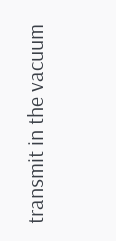transmit in the vacuum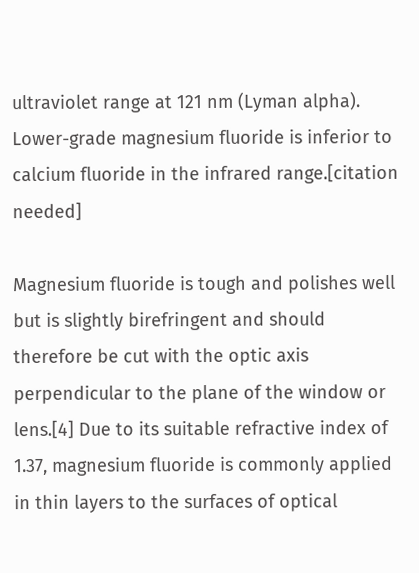ultraviolet range at 121 nm (Lyman alpha). Lower-grade magnesium fluoride is inferior to calcium fluoride in the infrared range.[citation needed]

Magnesium fluoride is tough and polishes well but is slightly birefringent and should therefore be cut with the optic axis perpendicular to the plane of the window or lens.[4] Due to its suitable refractive index of 1.37, magnesium fluoride is commonly applied in thin layers to the surfaces of optical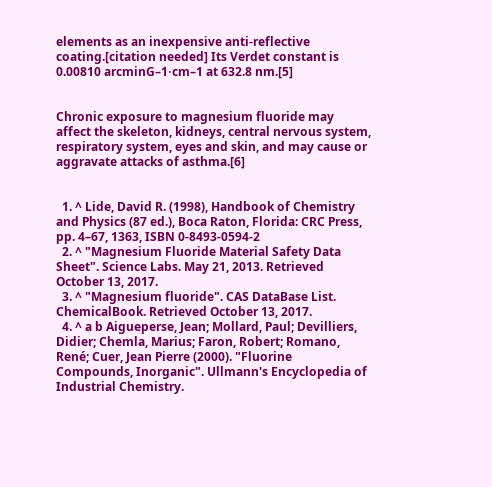elements as an inexpensive anti-reflective coating.[citation needed] Its Verdet constant is 0.00810 arcminG–1⋅cm–1 at 632.8 nm.[5]


Chronic exposure to magnesium fluoride may affect the skeleton, kidneys, central nervous system, respiratory system, eyes and skin, and may cause or aggravate attacks of asthma.[6]


  1. ^ Lide, David R. (1998), Handbook of Chemistry and Physics (87 ed.), Boca Raton, Florida: CRC Press, pp. 4–67, 1363, ISBN 0-8493-0594-2
  2. ^ "Magnesium Fluoride Material Safety Data Sheet". Science Labs. May 21, 2013. Retrieved October 13, 2017.
  3. ^ "Magnesium fluoride". CAS DataBase List. ChemicalBook. Retrieved October 13, 2017.
  4. ^ a b Aigueperse, Jean; Mollard, Paul; Devilliers, Didier; Chemla, Marius; Faron, Robert; Romano, René; Cuer, Jean Pierre (2000). "Fluorine Compounds, Inorganic". Ullmann's Encyclopedia of Industrial Chemistry.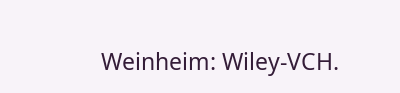Weinheim: Wiley-VCH.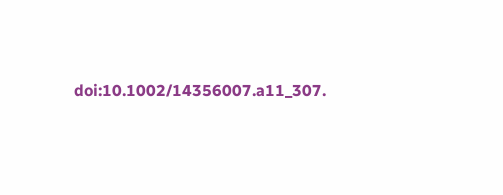doi:10.1002/14356007.a11_307.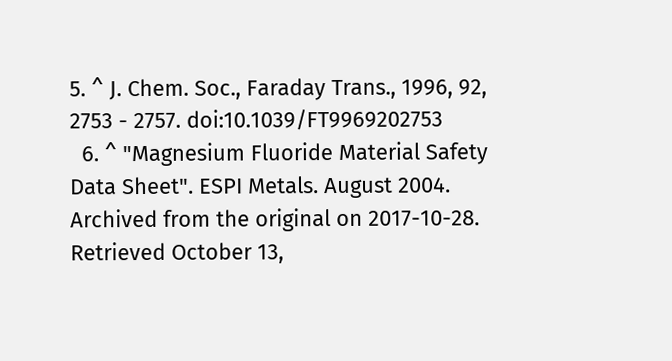5. ^ J. Chem. Soc., Faraday Trans., 1996, 92, 2753 - 2757. doi:10.1039/FT9969202753
  6. ^ "Magnesium Fluoride Material Safety Data Sheet". ESPI Metals. August 2004. Archived from the original on 2017-10-28. Retrieved October 13,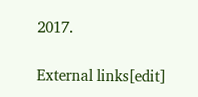2017.

External links[edit]